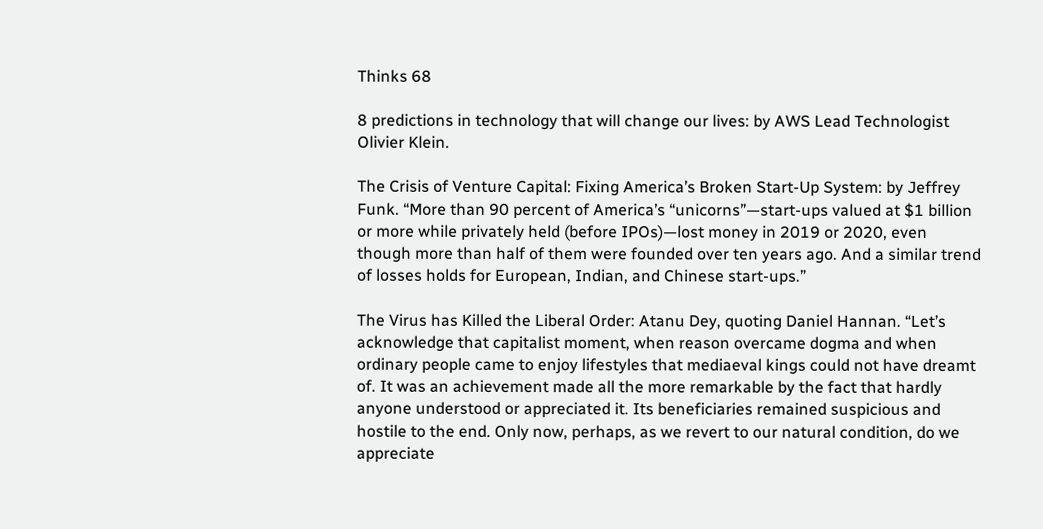Thinks 68

8 predictions in technology that will change our lives: by AWS Lead Technologist Olivier Klein.

The Crisis of Venture Capital: Fixing America’s Broken Start-Up System: by Jeffrey Funk. “More than 90 percent of America’s “unicorns”—start-ups valued at $1 billion or more while privately held (before IPOs)—lost money in 2019 or 2020, even though more than half of them were founded over ten years ago. And a similar trend of losses holds for European, Indian, and Chinese start-ups.”

The Virus has Killed the Liberal Order: Atanu Dey, quoting Daniel Hannan. “Let’s acknowledge that capitalist moment, when reason overcame dogma and when ordinary people came to enjoy lifestyles that mediaeval kings could not have dreamt of. It was an achievement made all the more remarkable by the fact that hardly anyone understood or appreciated it. Its beneficiaries remained suspicious and hostile to the end. Only now, perhaps, as we revert to our natural condition, do we appreciate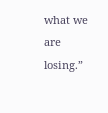what we are losing.”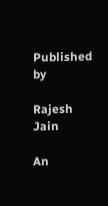Published by

Rajesh Jain

An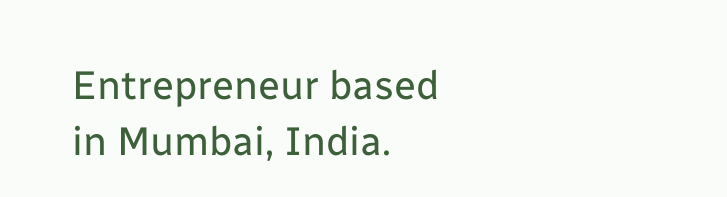Entrepreneur based in Mumbai, India.